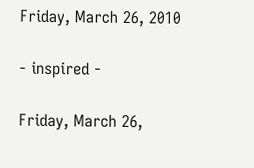Friday, March 26, 2010

- inspired -

Friday, March 26,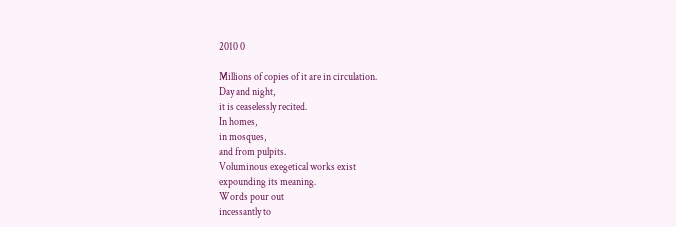2010 0

Millions of copies of it are in circulation.
Day and night,
it is ceaselessly recited.
In homes,
in mosques,
and from pulpits.
Voluminous exegetical works exist
expounding its meaning.
Words pour out
incessantly to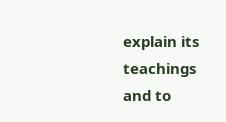explain its teachings
and to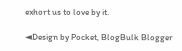exhort us to love by it.

◄Design by Pocket, BlogBulk Blogger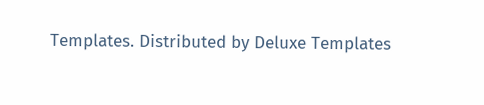Templates. Distributed by Deluxe Templates